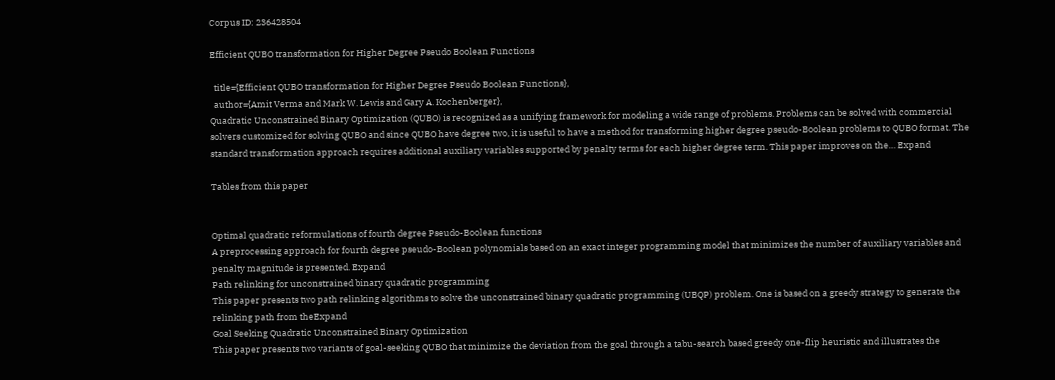Corpus ID: 236428504

Efficient QUBO transformation for Higher Degree Pseudo Boolean Functions

  title={Efficient QUBO transformation for Higher Degree Pseudo Boolean Functions},
  author={Amit Verma and Mark W. Lewis and Gary A. Kochenberger},
Quadratic Unconstrained Binary Optimization (QUBO) is recognized as a unifying framework for modeling a wide range of problems. Problems can be solved with commercial solvers customized for solving QUBO and since QUBO have degree two, it is useful to have a method for transforming higher degree pseudo-Boolean problems to QUBO format. The standard transformation approach requires additional auxiliary variables supported by penalty terms for each higher degree term. This paper improves on the… Expand

Tables from this paper


Optimal quadratic reformulations of fourth degree Pseudo-Boolean functions
A preprocessing approach for fourth degree pseudo-Boolean polynomials based on an exact integer programming model that minimizes the number of auxiliary variables and penalty magnitude is presented. Expand
Path relinking for unconstrained binary quadratic programming
This paper presents two path relinking algorithms to solve the unconstrained binary quadratic programming (UBQP) problem. One is based on a greedy strategy to generate the relinking path from theExpand
Goal Seeking Quadratic Unconstrained Binary Optimization
This paper presents two variants of goal-seeking QUBO that minimize the deviation from the goal through a tabu-search based greedy one-flip heuristic and illustrates the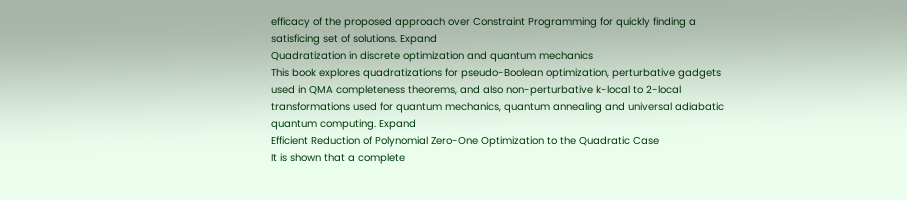efficacy of the proposed approach over Constraint Programming for quickly finding a satisficing set of solutions. Expand
Quadratization in discrete optimization and quantum mechanics
This book explores quadratizations for pseudo-Boolean optimization, perturbative gadgets used in QMA completeness theorems, and also non-perturbative k-local to 2-local transformations used for quantum mechanics, quantum annealing and universal adiabatic quantum computing. Expand
Efficient Reduction of Polynomial Zero-One Optimization to the Quadratic Case
It is shown that a complete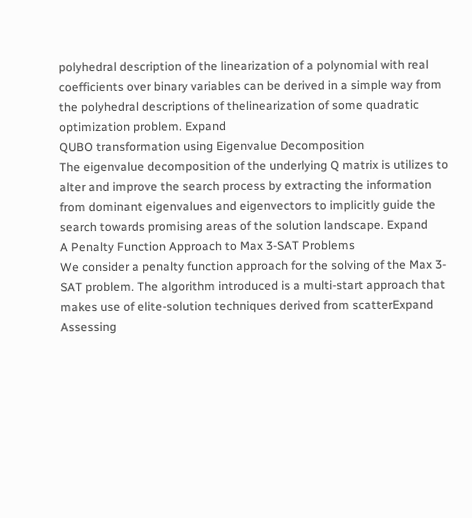polyhedral description of the linearization of a polynomial with real coefficients over binary variables can be derived in a simple way from the polyhedral descriptions of thelinearization of some quadratic optimization problem. Expand
QUBO transformation using Eigenvalue Decomposition
The eigenvalue decomposition of the underlying Q matrix is utilizes to alter and improve the search process by extracting the information from dominant eigenvalues and eigenvectors to implicitly guide the search towards promising areas of the solution landscape. Expand
A Penalty Function Approach to Max 3-SAT Problems
We consider a penalty function approach for the solving of the Max 3-SAT problem. The algorithm introduced is a multi-start approach that makes use of elite-solution techniques derived from scatterExpand
Assessing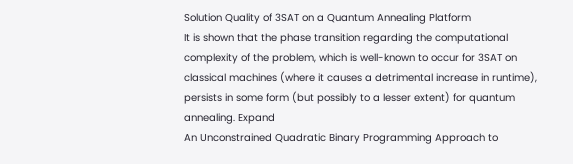Solution Quality of 3SAT on a Quantum Annealing Platform
It is shown that the phase transition regarding the computational complexity of the problem, which is well-known to occur for 3SAT on classical machines (where it causes a detrimental increase in runtime), persists in some form (but possibly to a lesser extent) for quantum annealing. Expand
An Unconstrained Quadratic Binary Programming Approach to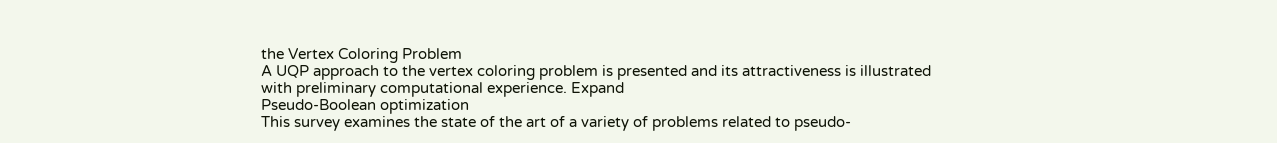the Vertex Coloring Problem
A UQP approach to the vertex coloring problem is presented and its attractiveness is illustrated with preliminary computational experience. Expand
Pseudo-Boolean optimization
This survey examines the state of the art of a variety of problems related to pseudo-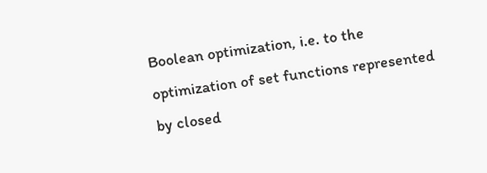Boolean optimization, i.e. to the optimization of set functions represented by closed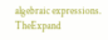algebraic expressions. TheExpand